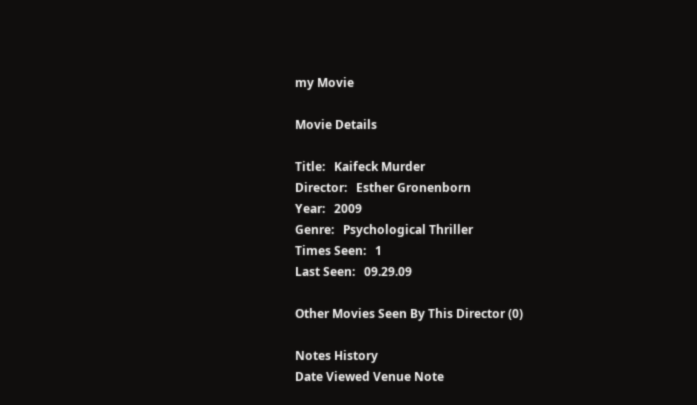my Movie

Movie Details

Title:   Kaifeck Murder
Director:   Esther Gronenborn
Year:   2009
Genre:   Psychological Thriller
Times Seen:   1
Last Seen:   09.29.09

Other Movies Seen By This Director (0)

Notes History
Date Viewed Venue Note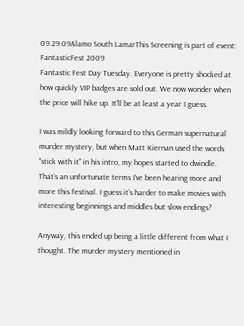09.29.09Alamo South LamarThis Screening is part of event: FantasticFest 2009
Fantastic Fest Day Tuesday. Everyone is pretty shocked at how quickly VIP badges are sold out. We now wonder when the price will hike up. It'll be at least a year I guess.

I was mildly looking forward to this German supernatural murder mystery, but when Matt Kiernan used the words "stick with it" in his intro, my hopes started to dwindle. That's an unfortunate terms I've been hearing more and more this festival. I guess it's harder to make movies with interesting beginnings and middles but slow endings?

Anyway, this ended up being a little different from what I thought. The murder mystery mentioned in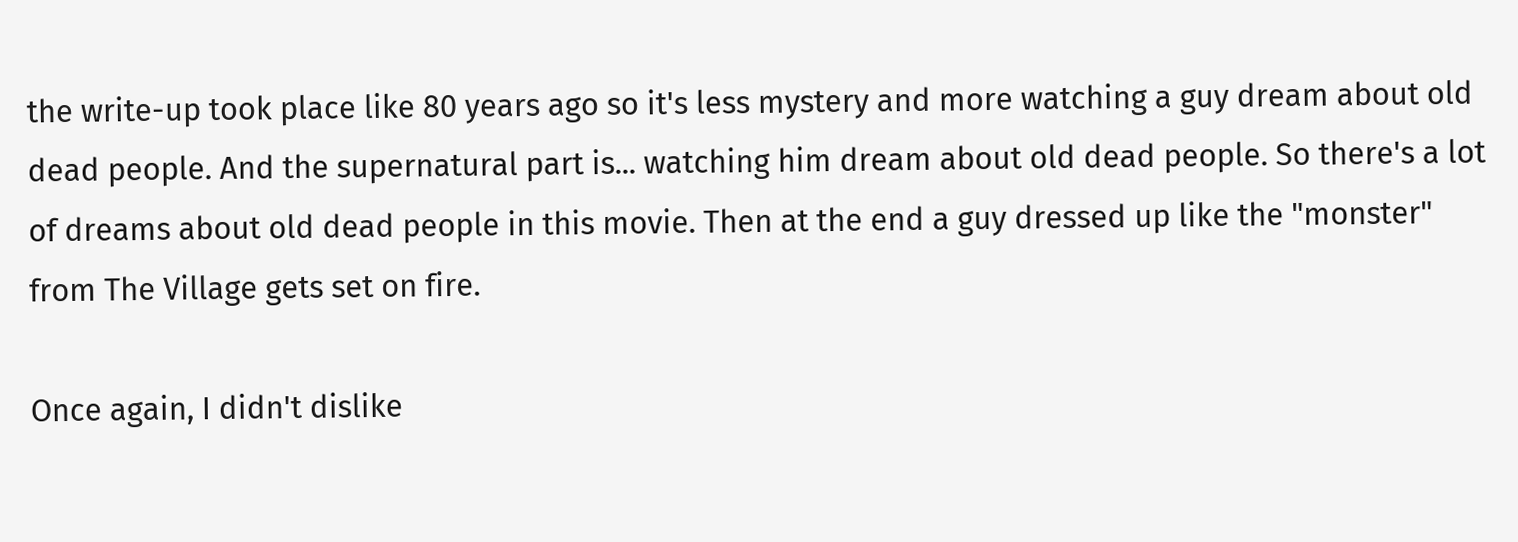the write-up took place like 80 years ago so it's less mystery and more watching a guy dream about old dead people. And the supernatural part is... watching him dream about old dead people. So there's a lot of dreams about old dead people in this movie. Then at the end a guy dressed up like the "monster" from The Village gets set on fire.

Once again, I didn't dislike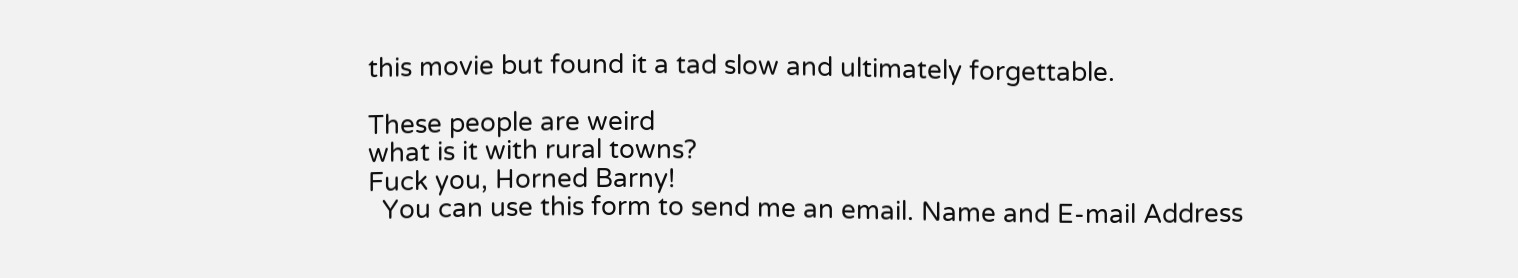this movie but found it a tad slow and ultimately forgettable.

These people are weird
what is it with rural towns?
Fuck you, Horned Barny!
  You can use this form to send me an email. Name and E-mail Address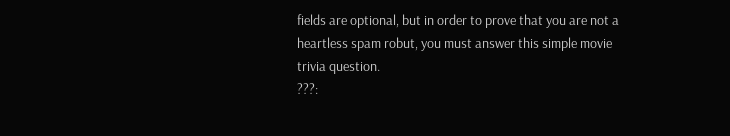fields are optional, but in order to prove that you are not a heartless spam robut, you must answer this simple movie trivia question.
???: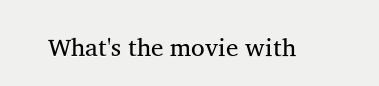What's the movie with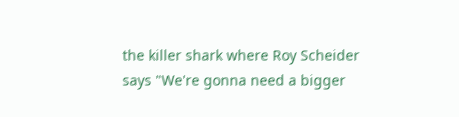the killer shark where Roy Scheider says "We're gonna need a bigger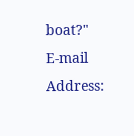boat?"
E-mail Address: